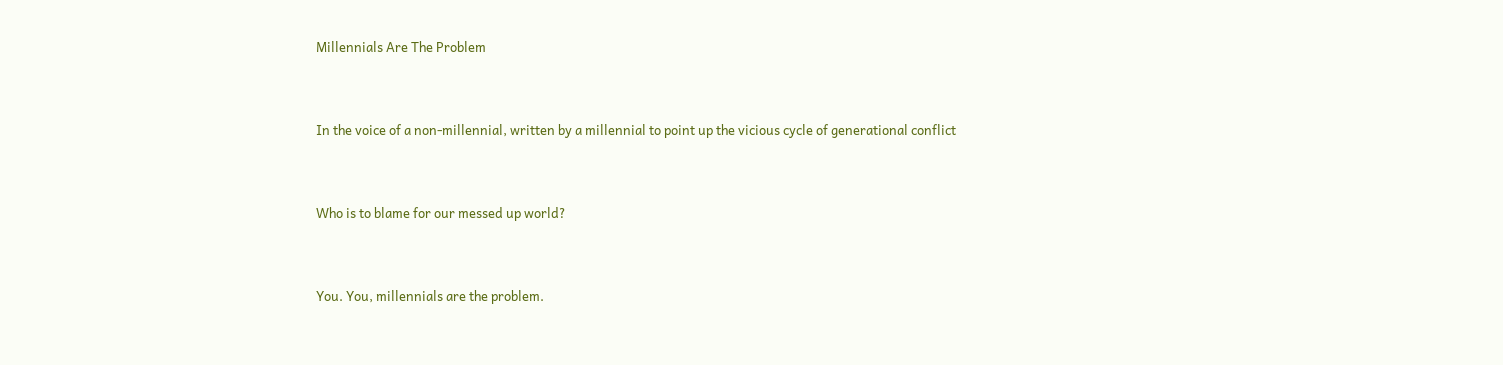Millennials Are The Problem


In the voice of a non-millennial, written by a millennial to point up the vicious cycle of generational conflict


Who is to blame for our messed up world?


You. You, millennials are the problem.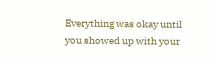Everything was okay until you showed up with your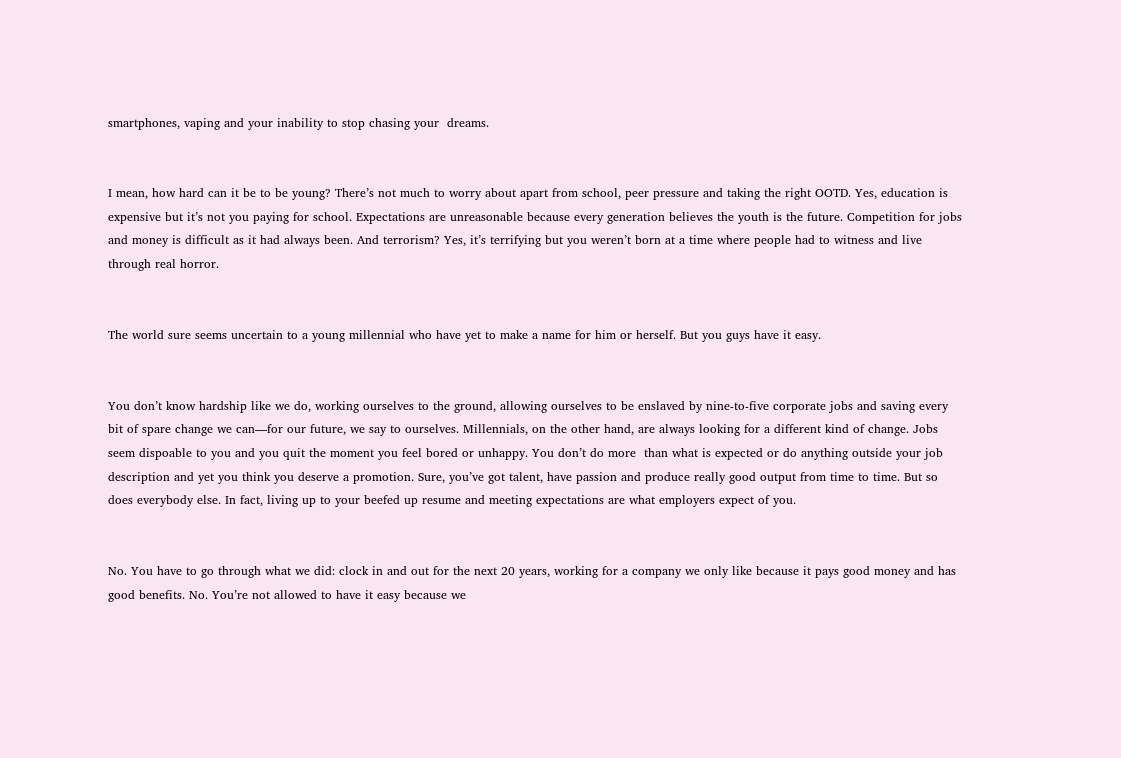smartphones, vaping and your inability to stop chasing your  dreams.


I mean, how hard can it be to be young? There’s not much to worry about apart from school, peer pressure and taking the right OOTD. Yes, education is expensive but it’s not you paying for school. Expectations are unreasonable because every generation believes the youth is the future. Competition for jobs and money is difficult as it had always been. And terrorism? Yes, it’s terrifying but you weren’t born at a time where people had to witness and live through real horror.


The world sure seems uncertain to a young millennial who have yet to make a name for him or herself. But you guys have it easy.


You don’t know hardship like we do, working ourselves to the ground, allowing ourselves to be enslaved by nine-to-five corporate jobs and saving every bit of spare change we can—for our future, we say to ourselves. Millennials, on the other hand, are always looking for a different kind of change. Jobs seem dispoable to you and you quit the moment you feel bored or unhappy. You don’t do more  than what is expected or do anything outside your job description and yet you think you deserve a promotion. Sure, you’ve got talent, have passion and produce really good output from time to time. But so does everybody else. In fact, living up to your beefed up resume and meeting expectations are what employers expect of you.


No. You have to go through what we did: clock in and out for the next 20 years, working for a company we only like because it pays good money and has good benefits. No. You’re not allowed to have it easy because we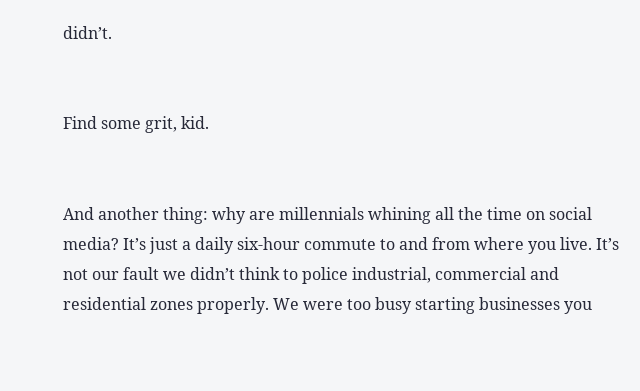didn’t.


Find some grit, kid.


And another thing: why are millennials whining all the time on social media? It’s just a daily six-hour commute to and from where you live. It’s not our fault we didn’t think to police industrial, commercial and residential zones properly. We were too busy starting businesses you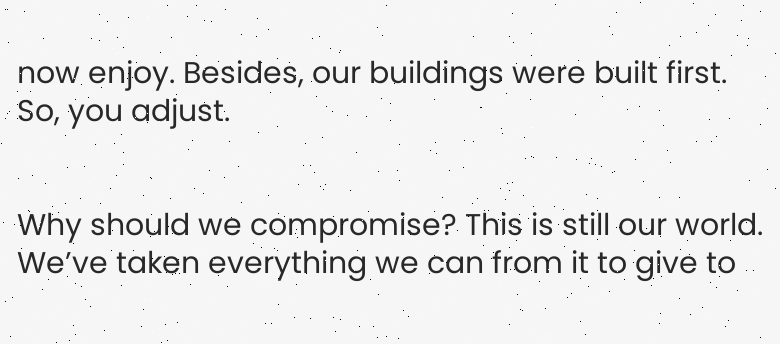now enjoy. Besides, our buildings were built first. So, you adjust.


Why should we compromise? This is still our world. We’ve taken everything we can from it to give to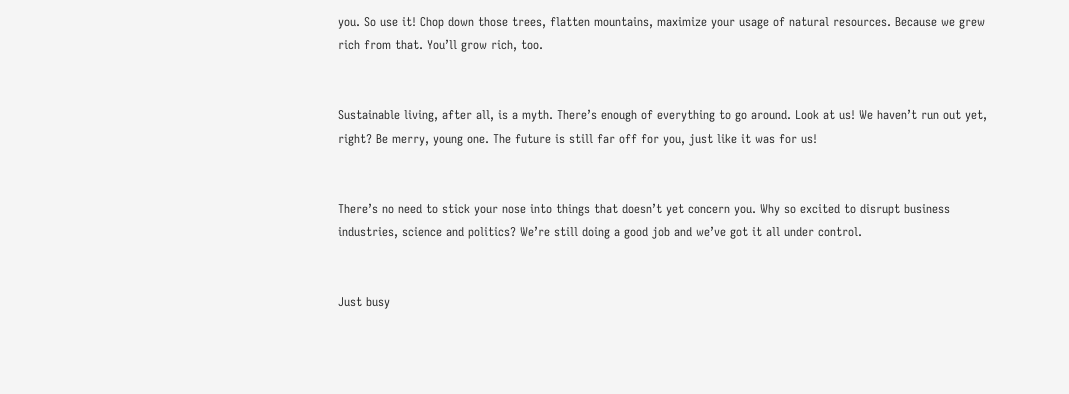you. So use it! Chop down those trees, flatten mountains, maximize your usage of natural resources. Because we grew rich from that. You’ll grow rich, too.


Sustainable living, after all, is a myth. There’s enough of everything to go around. Look at us! We haven’t run out yet, right? Be merry, young one. The future is still far off for you, just like it was for us!


There’s no need to stick your nose into things that doesn’t yet concern you. Why so excited to disrupt business industries, science and politics? We’re still doing a good job and we’ve got it all under control.


Just busy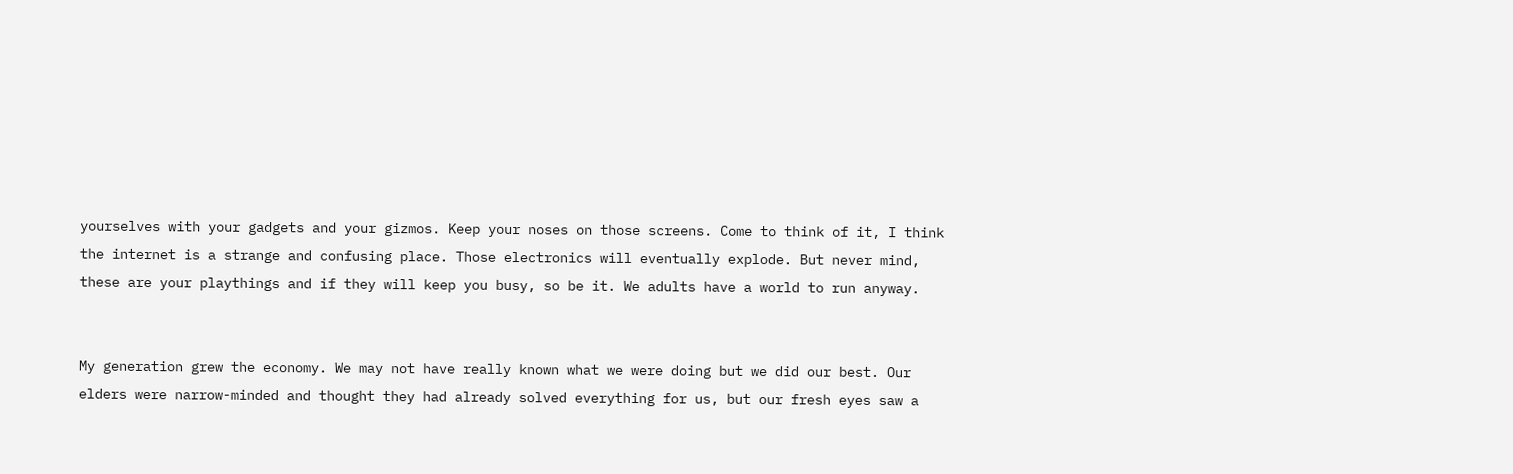yourselves with your gadgets and your gizmos. Keep your noses on those screens. Come to think of it, I think the internet is a strange and confusing place. Those electronics will eventually explode. But never mind, these are your playthings and if they will keep you busy, so be it. We adults have a world to run anyway.


My generation grew the economy. We may not have really known what we were doing but we did our best. Our elders were narrow-minded and thought they had already solved everything for us, but our fresh eyes saw a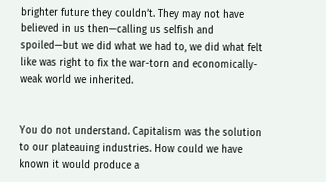brighter future they couldn’t. They may not have believed in us then—calling us selfish and spoiled—but we did what we had to, we did what felt like was right to fix the war-torn and economically-weak world we inherited.


You do not understand. Capitalism was the solution to our plateauing industries. How could we have known it would produce a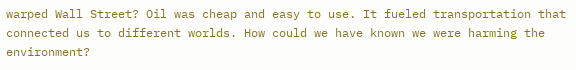warped Wall Street? Oil was cheap and easy to use. It fueled transportation that connected us to different worlds. How could we have known we were harming the environment?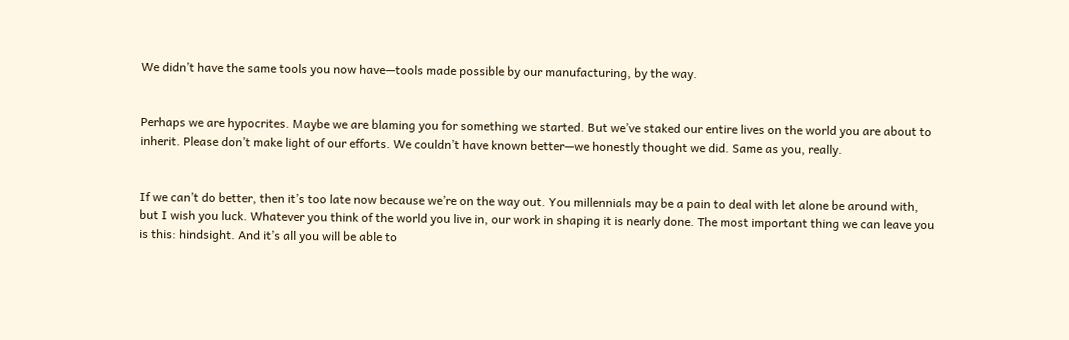We didn’t have the same tools you now have—tools made possible by our manufacturing, by the way.


Perhaps we are hypocrites. Maybe we are blaming you for something we started. But we’ve staked our entire lives on the world you are about to inherit. Please don’t make light of our efforts. We couldn’t have known better—we honestly thought we did. Same as you, really.


If we can’t do better, then it’s too late now because we’re on the way out. You millennials may be a pain to deal with let alone be around with, but I wish you luck. Whatever you think of the world you live in, our work in shaping it is nearly done. The most important thing we can leave you is this: hindsight. And it’s all you will be able to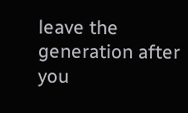leave the generation after you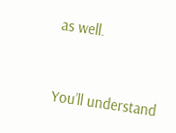as well.


You’ll understand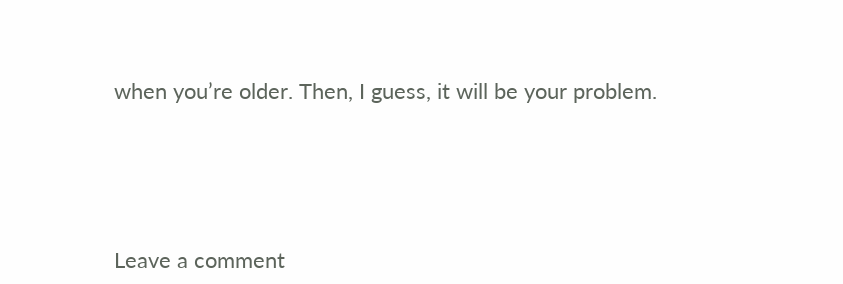when you’re older. Then, I guess, it will be your problem.






Leave a comment